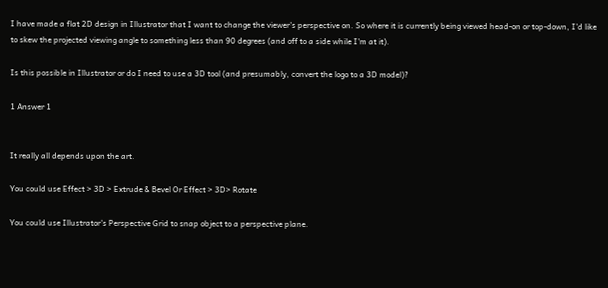I have made a flat 2D design in Illustrator that I want to change the viewer's perspective on. So where it is currently being viewed head-on or top-down, I'd like to skew the projected viewing angle to something less than 90 degrees (and off to a side while I'm at it).

Is this possible in Illustrator or do I need to use a 3D tool (and presumably, convert the logo to a 3D model)?

1 Answer 1


It really all depends upon the art.

You could use Effect > 3D > Extrude & Bevel Or Effect > 3D> Rotate

You could use Illustrator's Perspective Grid to snap object to a perspective plane.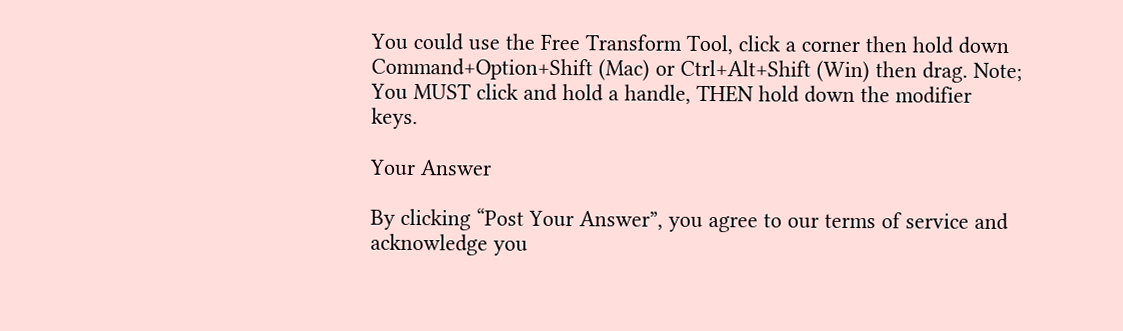You could use the Free Transform Tool, click a corner then hold down Command+Option+Shift (Mac) or Ctrl+Alt+Shift (Win) then drag. Note; You MUST click and hold a handle, THEN hold down the modifier keys.

Your Answer

By clicking “Post Your Answer”, you agree to our terms of service and acknowledge you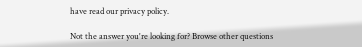have read our privacy policy.

Not the answer you're looking for? Browse other questions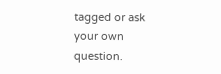tagged or ask your own question.